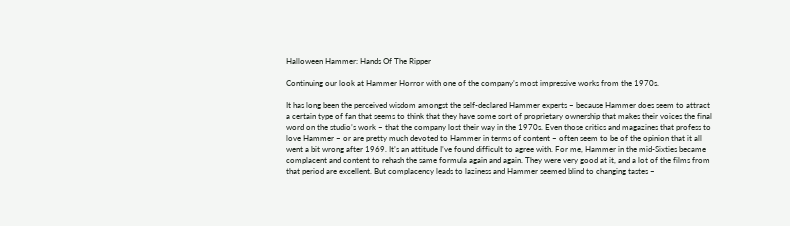Halloween Hammer: Hands Of The Ripper

Continuing our look at Hammer Horror with one of the company’s most impressive works from the 1970s.

It has long been the perceived wisdom amongst the self-declared Hammer experts – because Hammer does seem to attract a certain type of fan that seems to think that they have some sort of proprietary ownership that makes their voices the final word on the studio’s work – that the company lost their way in the 1970s. Even those critics and magazines that profess to love Hammer – or are pretty much devoted to Hammer in terms of content – often seem to be of the opinion that it all went a bit wrong after 1969. It’s an attitude I’ve found difficult to agree with. For me, Hammer in the mid-Sixties became complacent and content to rehash the same formula again and again. They were very good at it, and a lot of the films from that period are excellent. But complacency leads to laziness and Hammer seemed blind to changing tastes –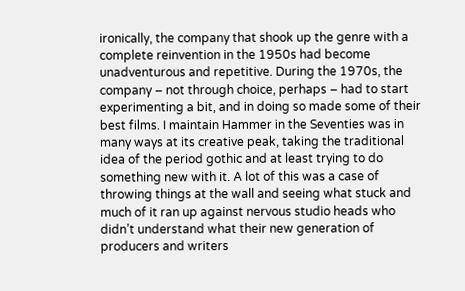ironically, the company that shook up the genre with a complete reinvention in the 1950s had become unadventurous and repetitive. During the 1970s, the company – not through choice, perhaps – had to start experimenting a bit, and in doing so made some of their best films. I maintain Hammer in the Seventies was in many ways at its creative peak, taking the traditional idea of the period gothic and at least trying to do something new with it. A lot of this was a case of throwing things at the wall and seeing what stuck and much of it ran up against nervous studio heads who didn’t understand what their new generation of producers and writers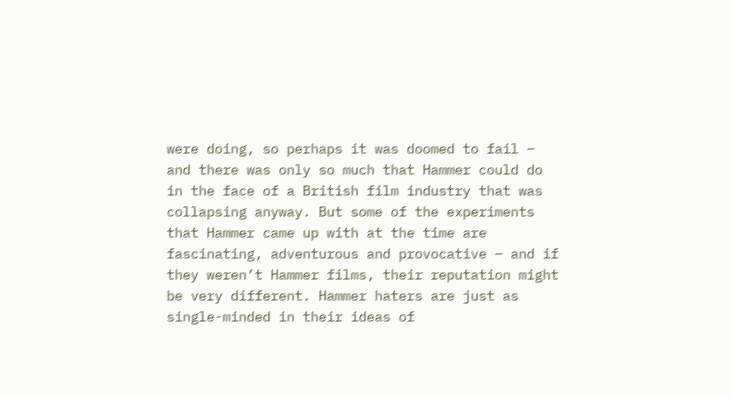were doing, so perhaps it was doomed to fail – and there was only so much that Hammer could do in the face of a British film industry that was collapsing anyway. But some of the experiments that Hammer came up with at the time are fascinating, adventurous and provocative – and if they weren’t Hammer films, their reputation might be very different. Hammer haters are just as single-minded in their ideas of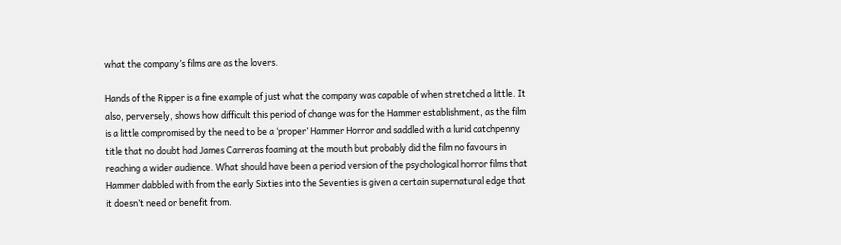what the company’s films are as the lovers.

Hands of the Ripper is a fine example of just what the company was capable of when stretched a little. It also, perversely, shows how difficult this period of change was for the Hammer establishment, as the film is a little compromised by the need to be a ‘proper’ Hammer Horror and saddled with a lurid catchpenny title that no doubt had James Carreras foaming at the mouth but probably did the film no favours in reaching a wider audience. What should have been a period version of the psychological horror films that Hammer dabbled with from the early Sixties into the Seventies is given a certain supernatural edge that it doesn’t need or benefit from.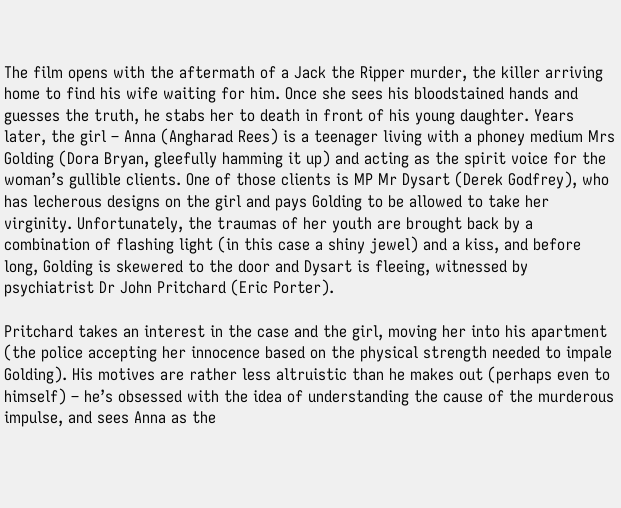The film opens with the aftermath of a Jack the Ripper murder, the killer arriving home to find his wife waiting for him. Once she sees his bloodstained hands and guesses the truth, he stabs her to death in front of his young daughter. Years later, the girl – Anna (Angharad Rees) is a teenager living with a phoney medium Mrs Golding (Dora Bryan, gleefully hamming it up) and acting as the spirit voice for the woman’s gullible clients. One of those clients is MP Mr Dysart (Derek Godfrey), who has lecherous designs on the girl and pays Golding to be allowed to take her virginity. Unfortunately, the traumas of her youth are brought back by a combination of flashing light (in this case a shiny jewel) and a kiss, and before long, Golding is skewered to the door and Dysart is fleeing, witnessed by psychiatrist Dr John Pritchard (Eric Porter).

Pritchard takes an interest in the case and the girl, moving her into his apartment (the police accepting her innocence based on the physical strength needed to impale Golding). His motives are rather less altruistic than he makes out (perhaps even to himself) – he’s obsessed with the idea of understanding the cause of the murderous impulse, and sees Anna as the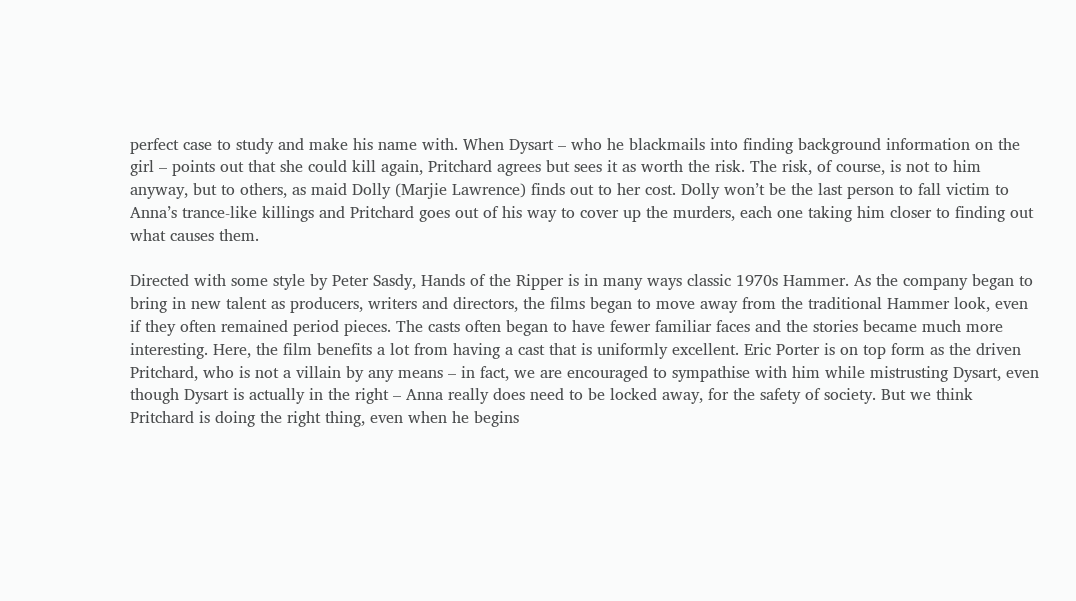perfect case to study and make his name with. When Dysart – who he blackmails into finding background information on the girl – points out that she could kill again, Pritchard agrees but sees it as worth the risk. The risk, of course, is not to him anyway, but to others, as maid Dolly (Marjie Lawrence) finds out to her cost. Dolly won’t be the last person to fall victim to Anna’s trance-like killings and Pritchard goes out of his way to cover up the murders, each one taking him closer to finding out what causes them.

Directed with some style by Peter Sasdy, Hands of the Ripper is in many ways classic 1970s Hammer. As the company began to bring in new talent as producers, writers and directors, the films began to move away from the traditional Hammer look, even if they often remained period pieces. The casts often began to have fewer familiar faces and the stories became much more interesting. Here, the film benefits a lot from having a cast that is uniformly excellent. Eric Porter is on top form as the driven Pritchard, who is not a villain by any means – in fact, we are encouraged to sympathise with him while mistrusting Dysart, even though Dysart is actually in the right – Anna really does need to be locked away, for the safety of society. But we think Pritchard is doing the right thing, even when he begins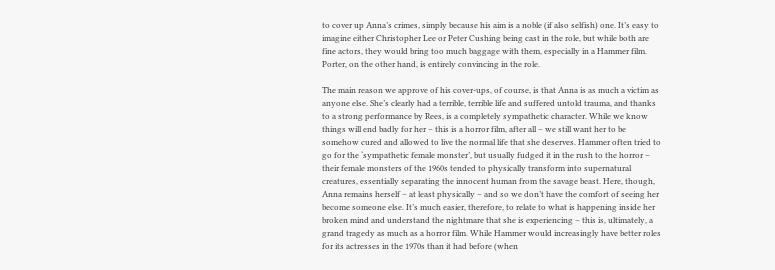to cover up Anna’s crimes, simply because his aim is a noble (if also selfish) one. It’s easy to imagine either Christopher Lee or Peter Cushing being cast in the role, but while both are fine actors, they would bring too much baggage with them, especially in a Hammer film. Porter, on the other hand, is entirely convincing in the role.

The main reason we approve of his cover-ups, of course, is that Anna is as much a victim as anyone else. She’s clearly had a terrible, terrible life and suffered untold trauma, and thanks to a strong performance by Rees, is a completely sympathetic character. While we know things will end badly for her – this is a horror film, after all – we still want her to be somehow cured and allowed to live the normal life that she deserves. Hammer often tried to go for the ‘sympathetic female monster’, but usually fudged it in the rush to the horror – their female monsters of the 1960s tended to physically transform into supernatural creatures, essentially separating the innocent human from the savage beast. Here, though, Anna remains herself – at least physically – and so we don’t have the comfort of seeing her become someone else. It’s much easier, therefore, to relate to what is happening inside her broken mind and understand the nightmare that she is experiencing – this is, ultimately, a grand tragedy as much as a horror film. While Hammer would increasingly have better roles for its actresses in the 1970s than it had before (when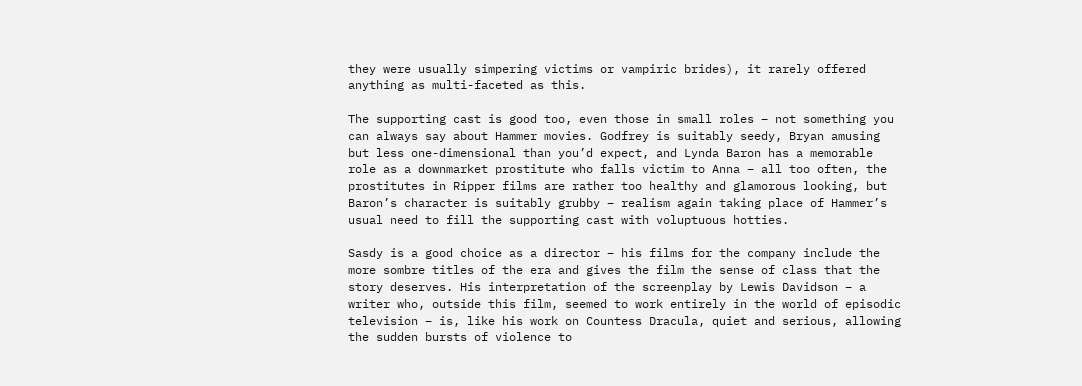they were usually simpering victims or vampiric brides), it rarely offered anything as multi-faceted as this.

The supporting cast is good too, even those in small roles – not something you can always say about Hammer movies. Godfrey is suitably seedy, Bryan amusing but less one-dimensional than you’d expect, and Lynda Baron has a memorable role as a downmarket prostitute who falls victim to Anna – all too often, the prostitutes in Ripper films are rather too healthy and glamorous looking, but Baron’s character is suitably grubby – realism again taking place of Hammer’s usual need to fill the supporting cast with voluptuous hotties.

Sasdy is a good choice as a director – his films for the company include the more sombre titles of the era and gives the film the sense of class that the story deserves. His interpretation of the screenplay by Lewis Davidson – a writer who, outside this film, seemed to work entirely in the world of episodic television – is, like his work on Countess Dracula, quiet and serious, allowing the sudden bursts of violence to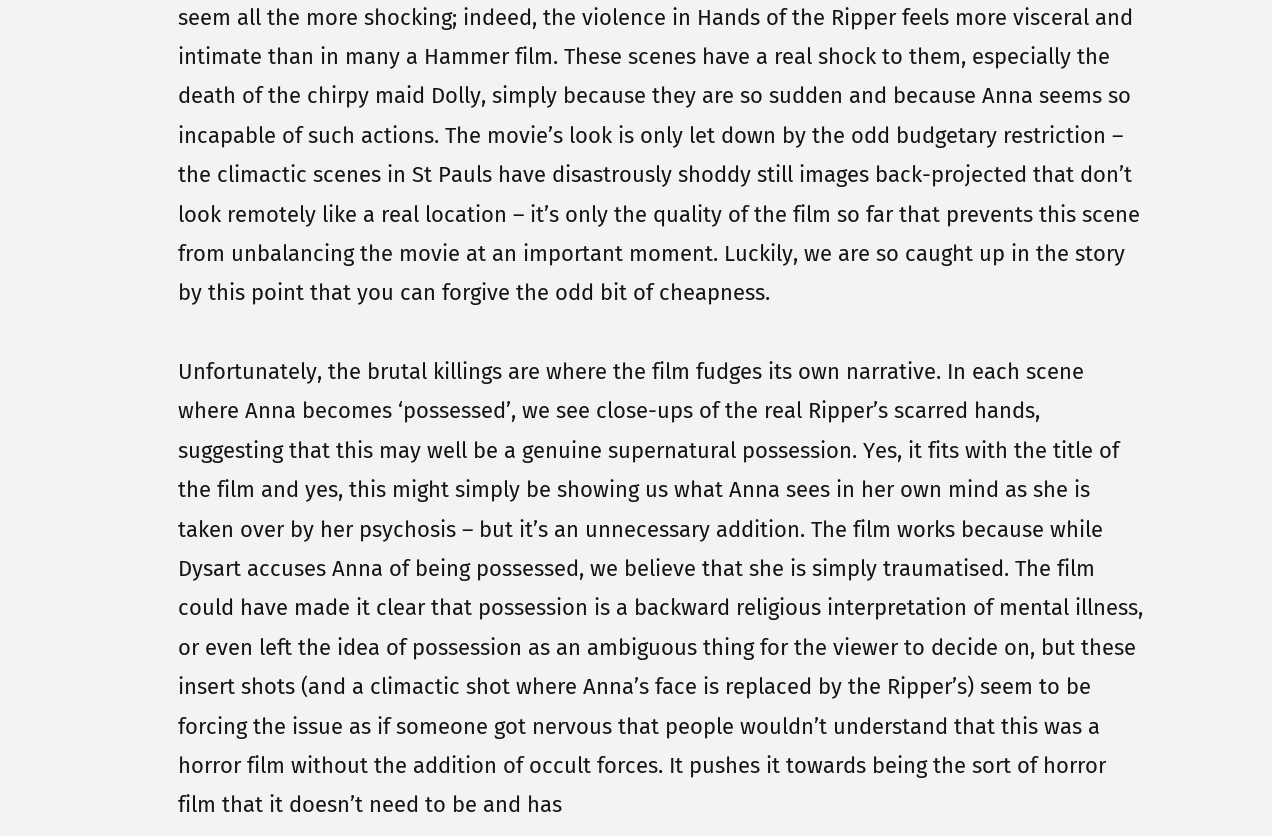seem all the more shocking; indeed, the violence in Hands of the Ripper feels more visceral and intimate than in many a Hammer film. These scenes have a real shock to them, especially the death of the chirpy maid Dolly, simply because they are so sudden and because Anna seems so incapable of such actions. The movie’s look is only let down by the odd budgetary restriction – the climactic scenes in St Pauls have disastrously shoddy still images back-projected that don’t look remotely like a real location – it’s only the quality of the film so far that prevents this scene from unbalancing the movie at an important moment. Luckily, we are so caught up in the story by this point that you can forgive the odd bit of cheapness.

Unfortunately, the brutal killings are where the film fudges its own narrative. In each scene where Anna becomes ‘possessed’, we see close-ups of the real Ripper’s scarred hands, suggesting that this may well be a genuine supernatural possession. Yes, it fits with the title of the film and yes, this might simply be showing us what Anna sees in her own mind as she is taken over by her psychosis – but it’s an unnecessary addition. The film works because while Dysart accuses Anna of being possessed, we believe that she is simply traumatised. The film could have made it clear that possession is a backward religious interpretation of mental illness, or even left the idea of possession as an ambiguous thing for the viewer to decide on, but these insert shots (and a climactic shot where Anna’s face is replaced by the Ripper’s) seem to be forcing the issue as if someone got nervous that people wouldn’t understand that this was a horror film without the addition of occult forces. It pushes it towards being the sort of horror film that it doesn’t need to be and has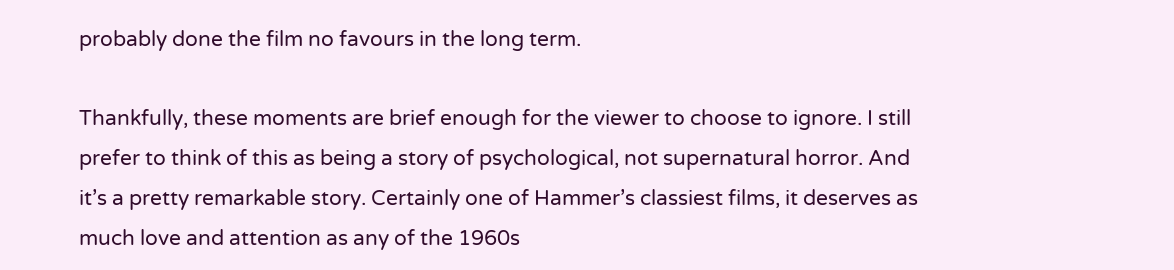probably done the film no favours in the long term.

Thankfully, these moments are brief enough for the viewer to choose to ignore. I still prefer to think of this as being a story of psychological, not supernatural horror. And it’s a pretty remarkable story. Certainly one of Hammer’s classiest films, it deserves as much love and attention as any of the 1960s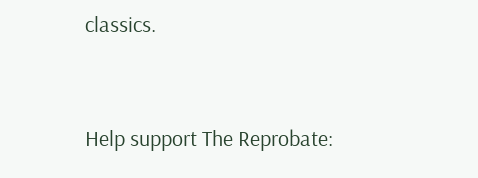classics.



Help support The Reprobate: